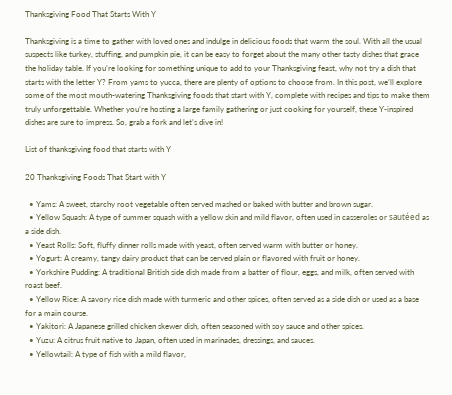Thanksgiving Food That Starts With Y

Thanksgiving is a time to gather with loved ones and indulge in delicious foods that warm the soul. With all the usual suspects like turkey, stuffing, and pumpkin pie, it can be easy to forget about the many other tasty dishes that grace the holiday table. If you’re looking for something unique to add to your Thanksgiving feast, why not try a dish that starts with the letter Y? From yams to yucca, there are plenty of options to choose from. In this post, we’ll explore some of the most mouth-watering Thanksgiving foods that start with Y, complete with recipes and tips to make them truly unforgettable. Whether you’re hosting a large family gathering or just cooking for yourself, these Y-inspired dishes are sure to impress. So, grab a fork and let’s dive in!

List of thanksgiving food that starts with Y

20 Thanksgiving Foods That Start with Y

  • Yams: A sweet, starchy root vegetable often served mashed or baked with butter and brown sugar.
  • Yellow Squash: A type of summer squash with a yellow skin and mild flavor, often used in casseroles or sautéed as a side dish.
  • Yeast Rolls: Soft, fluffy dinner rolls made with yeast, often served warm with butter or honey.
  • Yogurt: A creamy, tangy dairy product that can be served plain or flavored with fruit or honey.
  • Yorkshire Pudding: A traditional British side dish made from a batter of flour, eggs, and milk, often served with roast beef.
  • Yellow Rice: A savory rice dish made with turmeric and other spices, often served as a side dish or used as a base for a main course.
  • Yakitori: A Japanese grilled chicken skewer dish, often seasoned with soy sauce and other spices.
  • Yuzu: A citrus fruit native to Japan, often used in marinades, dressings, and sauces.
  • Yellowtail: A type of fish with a mild flavor,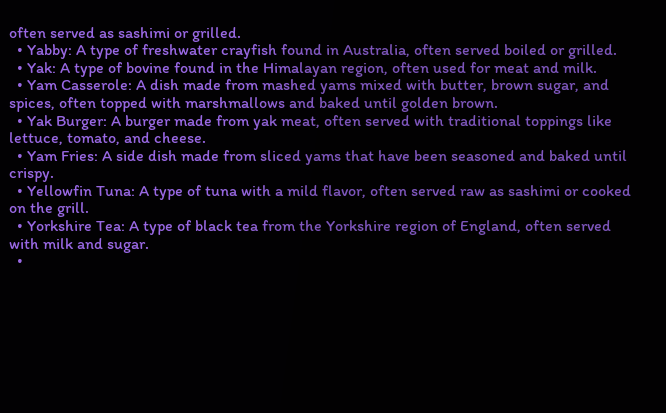often served as sashimi or grilled.
  • Yabby: A type of freshwater crayfish found in Australia, often served boiled or grilled.
  • Yak: A type of bovine found in the Himalayan region, often used for meat and milk.
  • Yam Casserole: A dish made from mashed yams mixed with butter, brown sugar, and spices, often topped with marshmallows and baked until golden brown.
  • Yak Burger: A burger made from yak meat, often served with traditional toppings like lettuce, tomato, and cheese.
  • Yam Fries: A side dish made from sliced yams that have been seasoned and baked until crispy.
  • Yellowfin Tuna: A type of tuna with a mild flavor, often served raw as sashimi or cooked on the grill.
  • Yorkshire Tea: A type of black tea from the Yorkshire region of England, often served with milk and sugar.
  •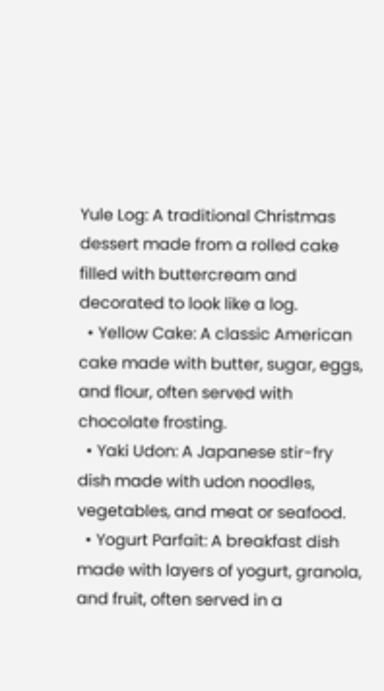Yule Log: A traditional Christmas dessert made from a rolled cake filled with buttercream and decorated to look like a log.
  • Yellow Cake: A classic American cake made with butter, sugar, eggs, and flour, often served with chocolate frosting.
  • Yaki Udon: A Japanese stir-fry dish made with udon noodles, vegetables, and meat or seafood.
  • Yogurt Parfait: A breakfast dish made with layers of yogurt, granola, and fruit, often served in a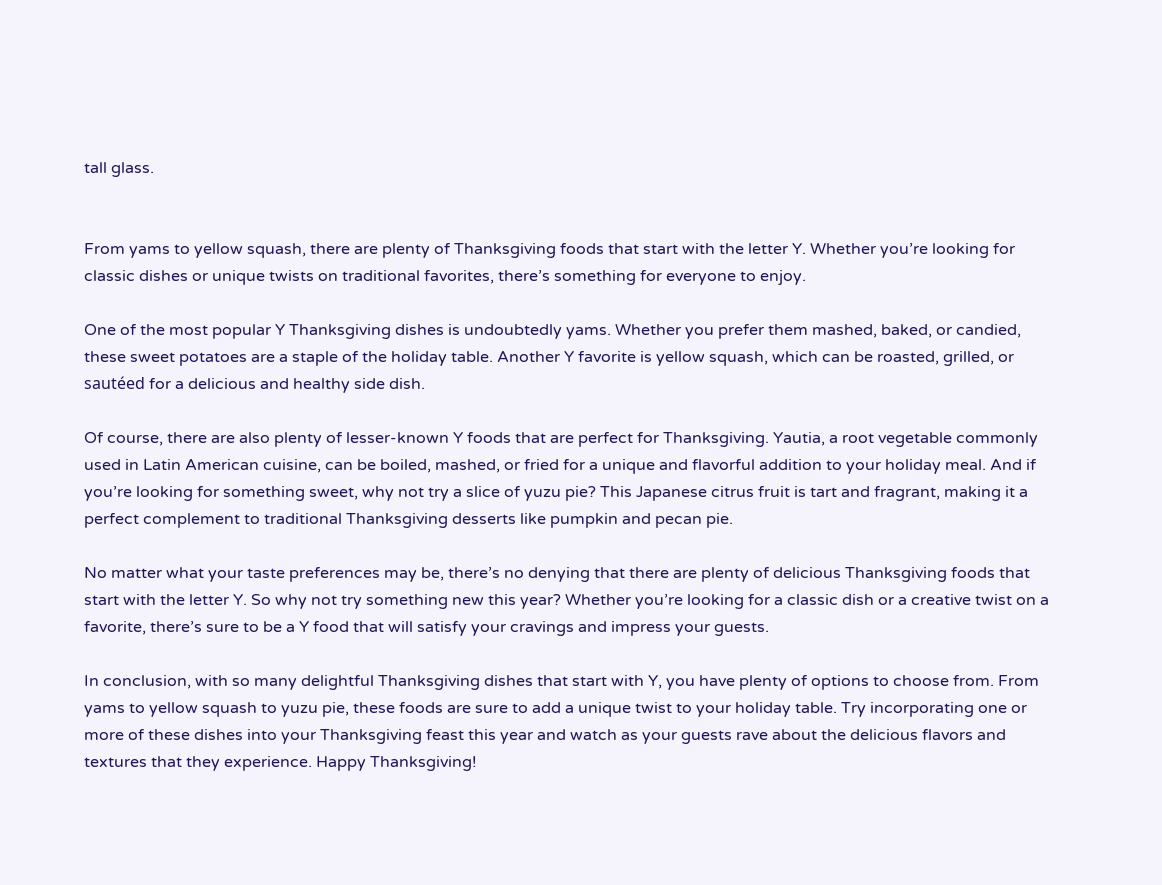tall glass.


From yams to yellow squash, there are plenty of Thanksgiving foods that start with the letter Y. Whether you’re looking for classic dishes or unique twists on traditional favorites, there’s something for everyone to enjoy.

One of the most popular Y Thanksgiving dishes is undoubtedly yams. Whether you prefer them mashed, baked, or candied, these sweet potatoes are a staple of the holiday table. Another Y favorite is yellow squash, which can be roasted, grilled, or sautéed for a delicious and healthy side dish.

Of course, there are also plenty of lesser-known Y foods that are perfect for Thanksgiving. Yautia, a root vegetable commonly used in Latin American cuisine, can be boiled, mashed, or fried for a unique and flavorful addition to your holiday meal. And if you’re looking for something sweet, why not try a slice of yuzu pie? This Japanese citrus fruit is tart and fragrant, making it a perfect complement to traditional Thanksgiving desserts like pumpkin and pecan pie.

No matter what your taste preferences may be, there’s no denying that there are plenty of delicious Thanksgiving foods that start with the letter Y. So why not try something new this year? Whether you’re looking for a classic dish or a creative twist on a favorite, there’s sure to be a Y food that will satisfy your cravings and impress your guests.

In conclusion, with so many delightful Thanksgiving dishes that start with Y, you have plenty of options to choose from. From yams to yellow squash to yuzu pie, these foods are sure to add a unique twist to your holiday table. Try incorporating one or more of these dishes into your Thanksgiving feast this year and watch as your guests rave about the delicious flavors and textures that they experience. Happy Thanksgiving!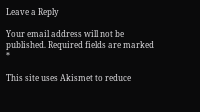Leave a Reply

Your email address will not be published. Required fields are marked *

This site uses Akismet to reduce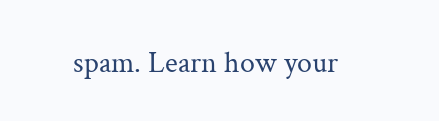spam. Learn how your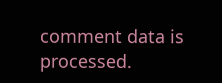comment data is processed.